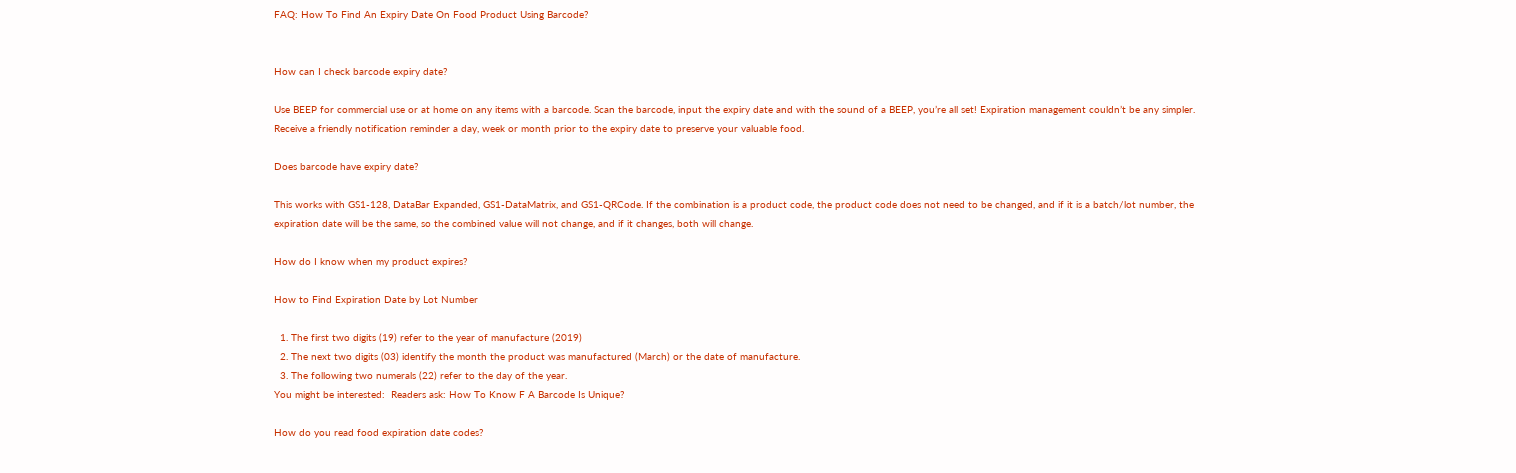FAQ: How To Find An Expiry Date On Food Product Using Barcode?


How can I check barcode expiry date?

Use BEEP for commercial use or at home on any items with a barcode. Scan the barcode, input the expiry date and with the sound of a BEEP, you’re all set! Expiration management couldn’t be any simpler. Receive a friendly notification reminder a day, week or month prior to the expiry date to preserve your valuable food.

Does barcode have expiry date?

This works with GS1-128, DataBar Expanded, GS1-DataMatrix, and GS1-QRCode. If the combination is a product code, the product code does not need to be changed, and if it is a batch/lot number, the expiration date will be the same, so the combined value will not change, and if it changes, both will change.

How do I know when my product expires?

How to Find Expiration Date by Lot Number

  1. The first two digits (19) refer to the year of manufacture (2019)
  2. The next two digits (03) identify the month the product was manufactured (March) or the date of manufacture.
  3. The following two numerals (22) refer to the day of the year.
You might be interested:  Readers ask: How To Know F A Barcode Is Unique?

How do you read food expiration date codes?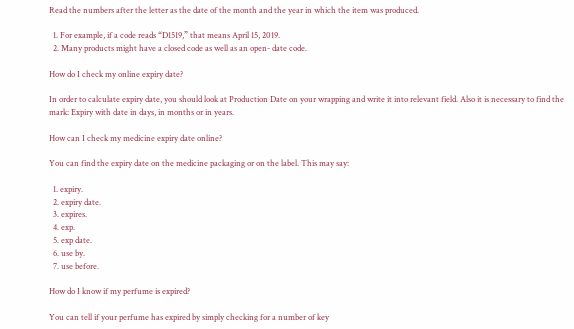Read the numbers after the letter as the date of the month and the year in which the item was produced.

  1. For example, if a code reads “D1519,” that means April 15, 2019.
  2. Many products might have a closed code as well as an open- date code.

How do I check my online expiry date?

In order to calculate expiry date, you should look at Production Date on your wrapping and write it into relevant field. Also it is necessary to find the mark: Expiry with date in days, in months or in years.

How can I check my medicine expiry date online?

You can find the expiry date on the medicine packaging or on the label. This may say:

  1. expiry.
  2. expiry date.
  3. expires.
  4. exp.
  5. exp date.
  6. use by.
  7. use before.

How do I know if my perfume is expired?

You can tell if your perfume has expired by simply checking for a number of key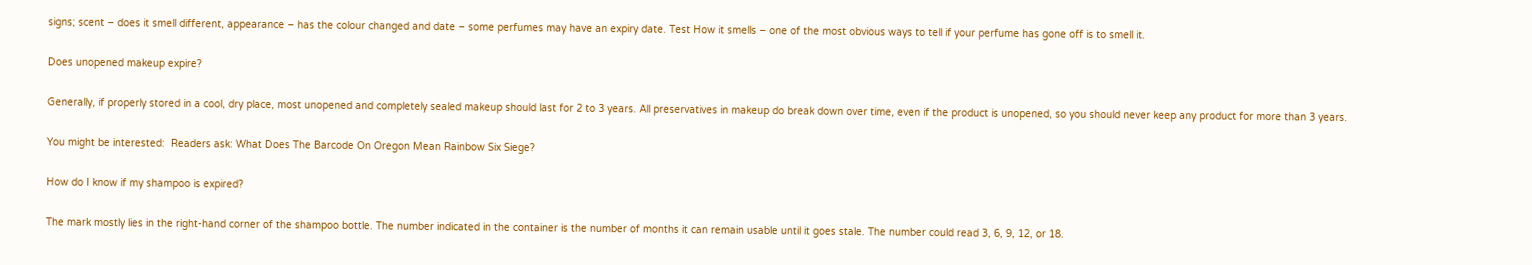signs; scent – does it smell different, appearance – has the colour changed and date – some perfumes may have an expiry date. Test How it smells – one of the most obvious ways to tell if your perfume has gone off is to smell it.

Does unopened makeup expire?

Generally, if properly stored in a cool, dry place, most unopened and completely sealed makeup should last for 2 to 3 years. All preservatives in makeup do break down over time, even if the product is unopened, so you should never keep any product for more than 3 years.

You might be interested:  Readers ask: What Does The Barcode On Oregon Mean Rainbow Six Siege?

How do I know if my shampoo is expired?

The mark mostly lies in the right-hand corner of the shampoo bottle. The number indicated in the container is the number of months it can remain usable until it goes stale. The number could read 3, 6, 9, 12, or 18.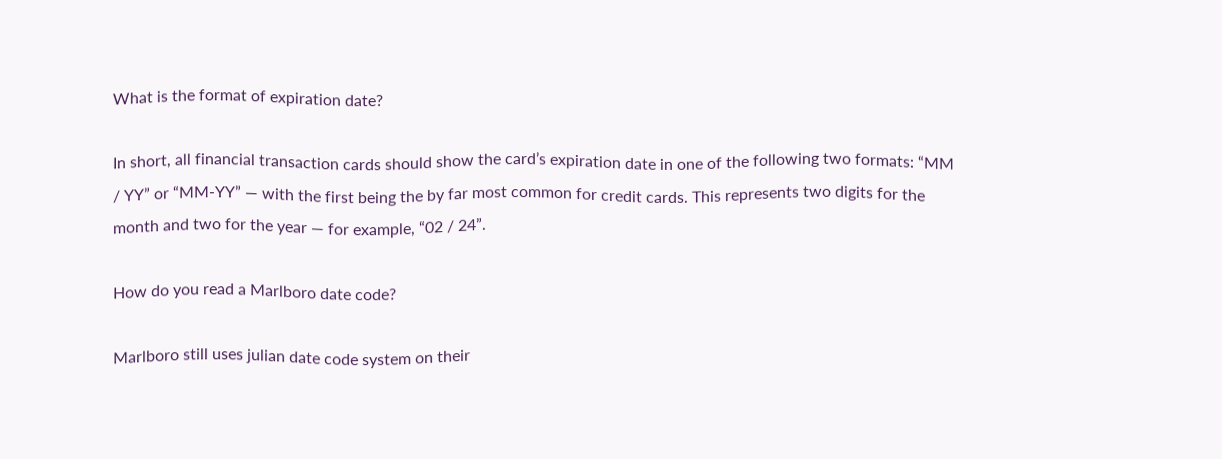What is the format of expiration date?

In short, all financial transaction cards should show the card’s expiration date in one of the following two formats: “MM / YY” or “MM-YY” — with the first being the by far most common for credit cards. This represents two digits for the month and two for the year — for example, “02 / 24”.

How do you read a Marlboro date code?

Marlboro still uses julian date code system on their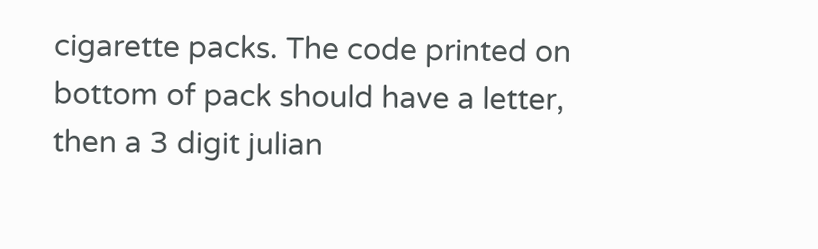cigarette packs. The code printed on bottom of pack should have a letter, then a 3 digit julian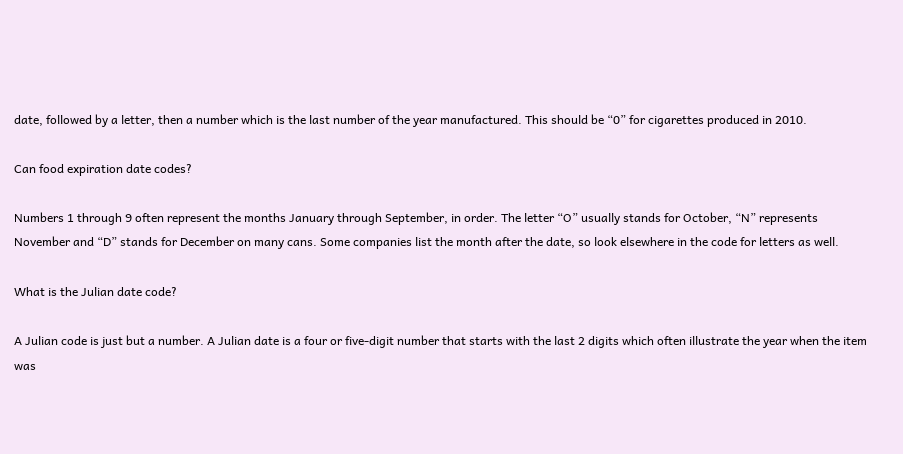date, followed by a letter, then a number which is the last number of the year manufactured. This should be “0” for cigarettes produced in 2010.

Can food expiration date codes?

Numbers 1 through 9 often represent the months January through September, in order. The letter “O” usually stands for October, “N” represents November and “D” stands for December on many cans. Some companies list the month after the date, so look elsewhere in the code for letters as well.

What is the Julian date code?

A Julian code is just but a number. A Julian date is a four or five-digit number that starts with the last 2 digits which often illustrate the year when the item was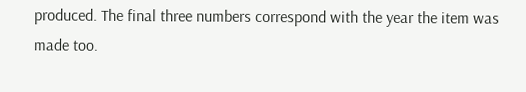produced. The final three numbers correspond with the year the item was made too.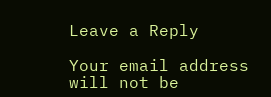Leave a Reply

Your email address will not be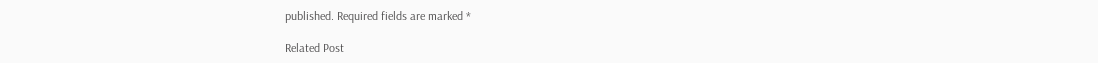published. Required fields are marked *

Related Post